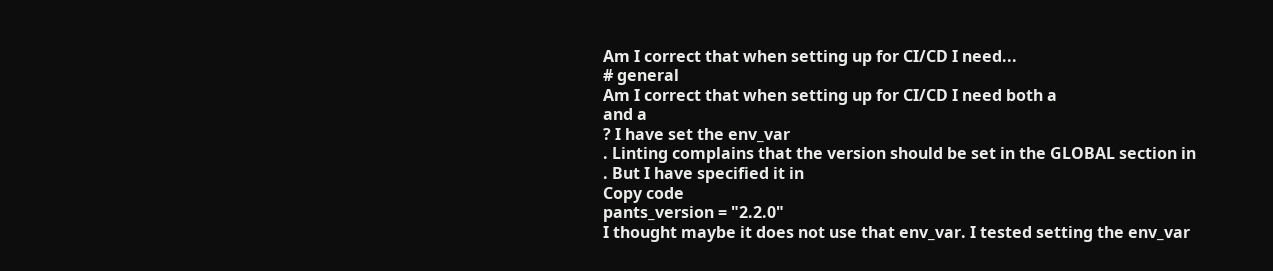Am I correct that when setting up for CI/CD I need...
# general
Am I correct that when setting up for CI/CD I need both a
and a
? I have set the env_var
. Linting complains that the version should be set in the GLOBAL section in
. But I have specified it in
Copy code
pants_version = "2.2.0"
I thought maybe it does not use that env_var. I tested setting the env_var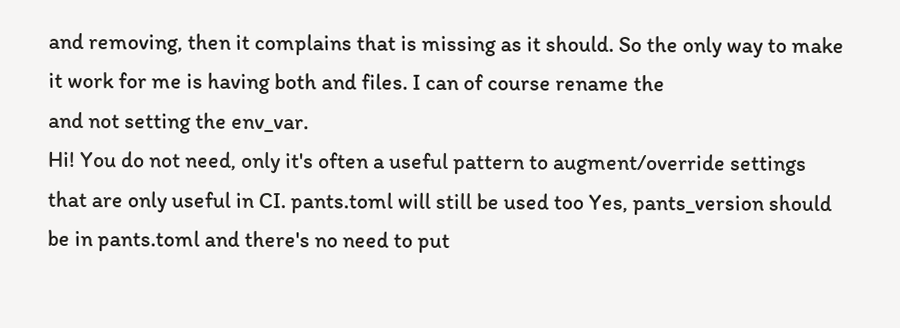and removing, then it complains that is missing as it should. So the only way to make it work for me is having both and files. I can of course rename the
and not setting the env_var.
Hi! You do not need, only it's often a useful pattern to augment/override settings that are only useful in CI. pants.toml will still be used too Yes, pants_version should be in pants.toml and there's no need to put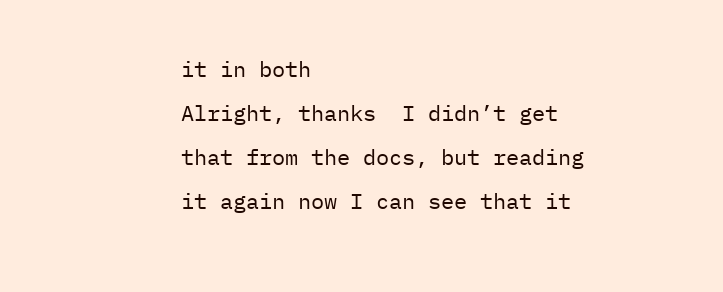it in both
Alright, thanks  I didn’t get that from the docs, but reading it again now I can see that it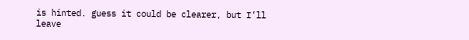is hinted. guess it could be clearer, but I’ll leave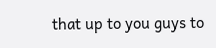that up to you guys to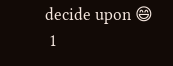decide upon 😄
 1